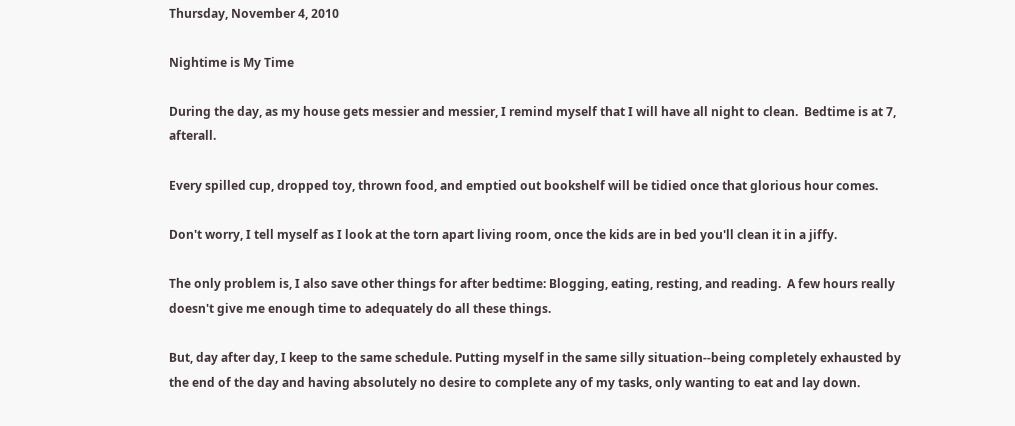Thursday, November 4, 2010

Nightime is My Time

During the day, as my house gets messier and messier, I remind myself that I will have all night to clean.  Bedtime is at 7, afterall.

Every spilled cup, dropped toy, thrown food, and emptied out bookshelf will be tidied once that glorious hour comes.

Don't worry, I tell myself as I look at the torn apart living room, once the kids are in bed you'll clean it in a jiffy.

The only problem is, I also save other things for after bedtime: Blogging, eating, resting, and reading.  A few hours really doesn't give me enough time to adequately do all these things.

But, day after day, I keep to the same schedule. Putting myself in the same silly situation--being completely exhausted by the end of the day and having absolutely no desire to complete any of my tasks, only wanting to eat and lay down.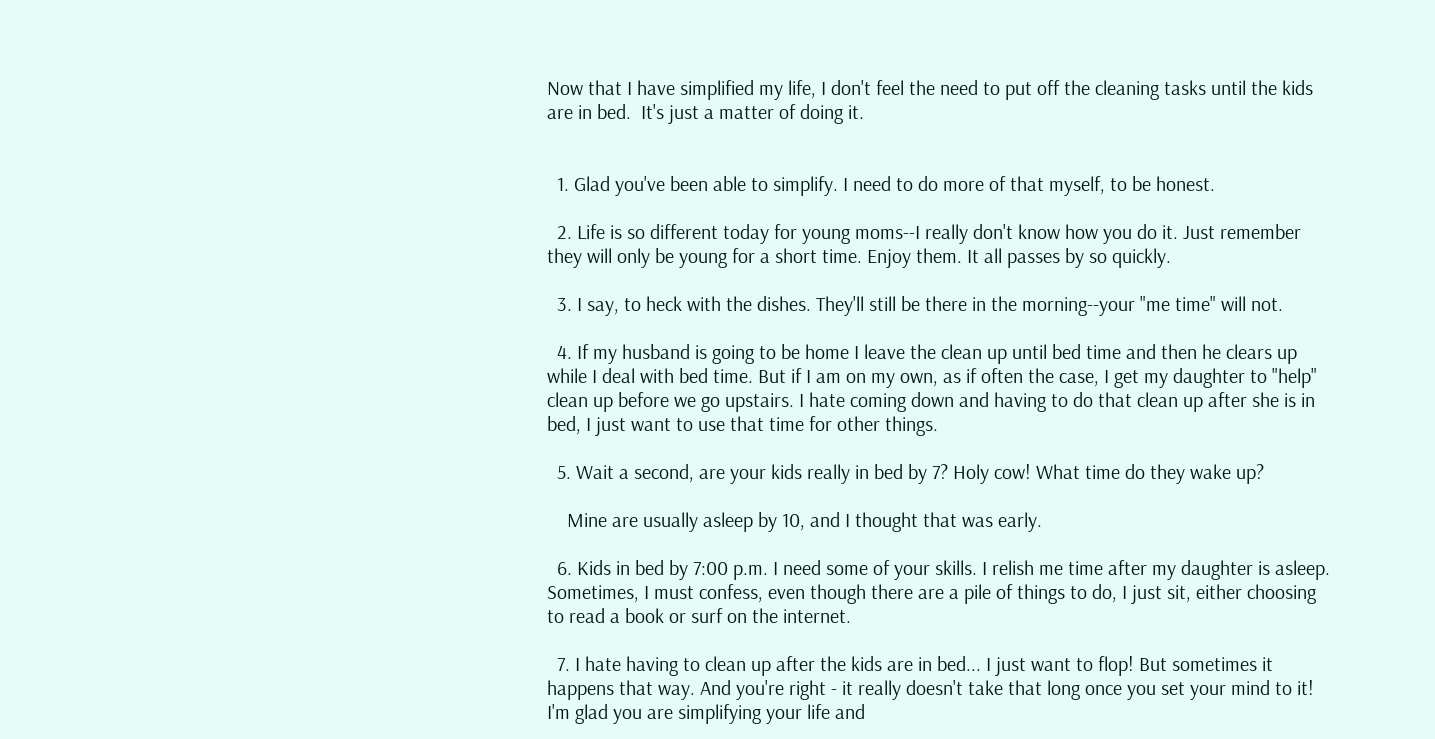Now that I have simplified my life, I don't feel the need to put off the cleaning tasks until the kids are in bed.  It's just a matter of doing it.


  1. Glad you've been able to simplify. I need to do more of that myself, to be honest.

  2. Life is so different today for young moms--I really don't know how you do it. Just remember they will only be young for a short time. Enjoy them. It all passes by so quickly.

  3. I say, to heck with the dishes. They'll still be there in the morning--your "me time" will not.

  4. If my husband is going to be home I leave the clean up until bed time and then he clears up while I deal with bed time. But if I am on my own, as if often the case, I get my daughter to "help" clean up before we go upstairs. I hate coming down and having to do that clean up after she is in bed, I just want to use that time for other things.

  5. Wait a second, are your kids really in bed by 7? Holy cow! What time do they wake up?

    Mine are usually asleep by 10, and I thought that was early.

  6. Kids in bed by 7:00 p.m. I need some of your skills. I relish me time after my daughter is asleep. Sometimes, I must confess, even though there are a pile of things to do, I just sit, either choosing to read a book or surf on the internet.

  7. I hate having to clean up after the kids are in bed... I just want to flop! But sometimes it happens that way. And you're right - it really doesn't take that long once you set your mind to it! I'm glad you are simplifying your life and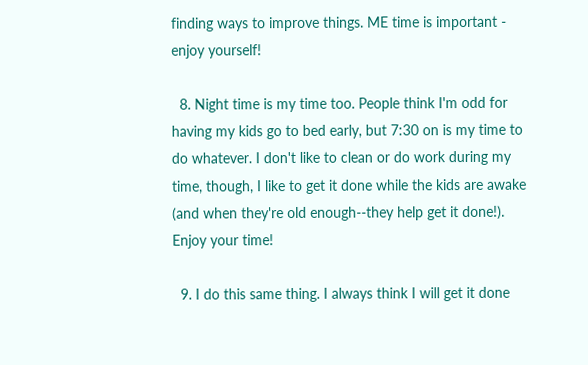finding ways to improve things. ME time is important - enjoy yourself!

  8. Night time is my time too. People think I'm odd for having my kids go to bed early, but 7:30 on is my time to do whatever. I don't like to clean or do work during my time, though, I like to get it done while the kids are awake (and when they're old enough--they help get it done!). Enjoy your time!

  9. I do this same thing. I always think I will get it done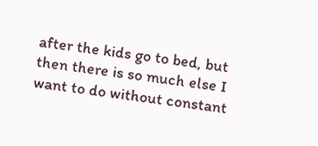after the kids go to bed, but then there is so much else I want to do without constant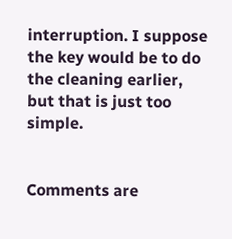interruption. I suppose the key would be to do the cleaning earlier, but that is just too simple.


Comments are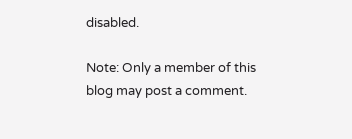disabled.

Note: Only a member of this blog may post a comment.